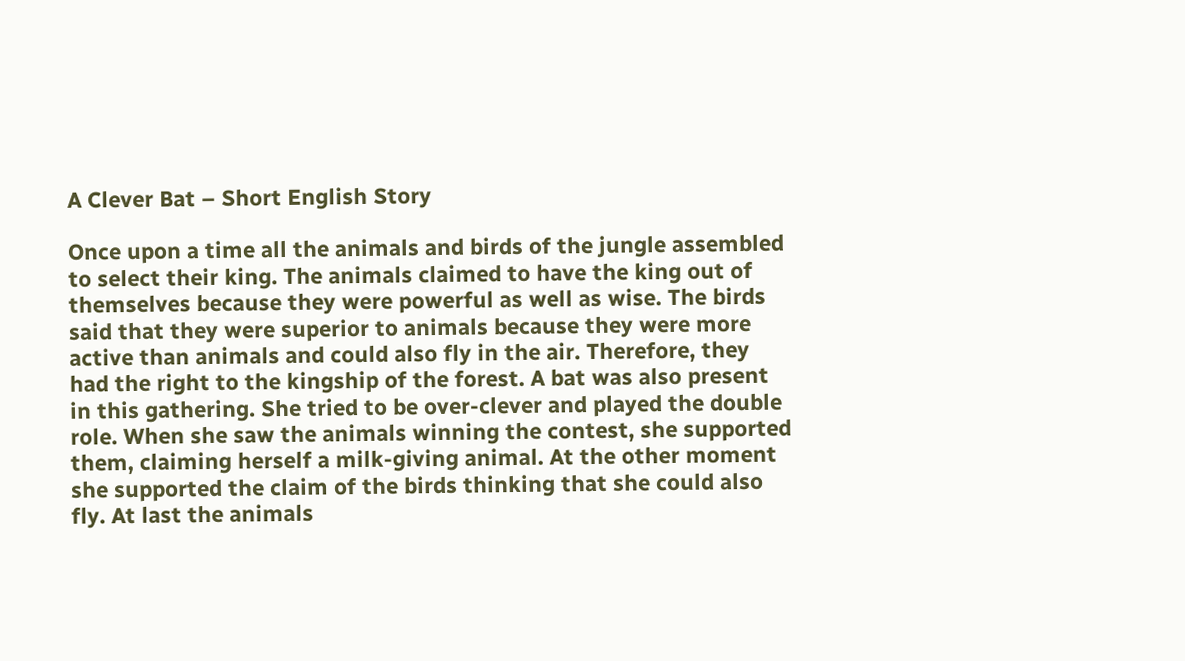A Clever Bat – Short English Story

Once upon a time all the animals and birds of the jungle assembled to select their king. The animals claimed to have the king out of themselves because they were powerful as well as wise. The birds said that they were superior to animals because they were more active than animals and could also fly in the air. Therefore, they had the right to the kingship of the forest. A bat was also present in this gathering. She tried to be over-clever and played the double role. When she saw the animals winning the contest, she supported them, claiming herself a milk-giving animal. At the other moment she supported the claim of the birds thinking that she could also fly. At last the animals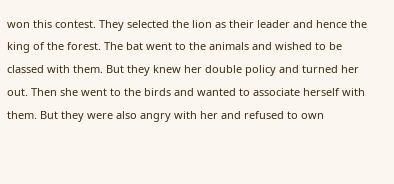won this contest. They selected the lion as their leader and hence the king of the forest. The bat went to the animals and wished to be classed with them. But they knew her double policy and turned her out. Then she went to the birds and wanted to associate herself with them. But they were also angry with her and refused to own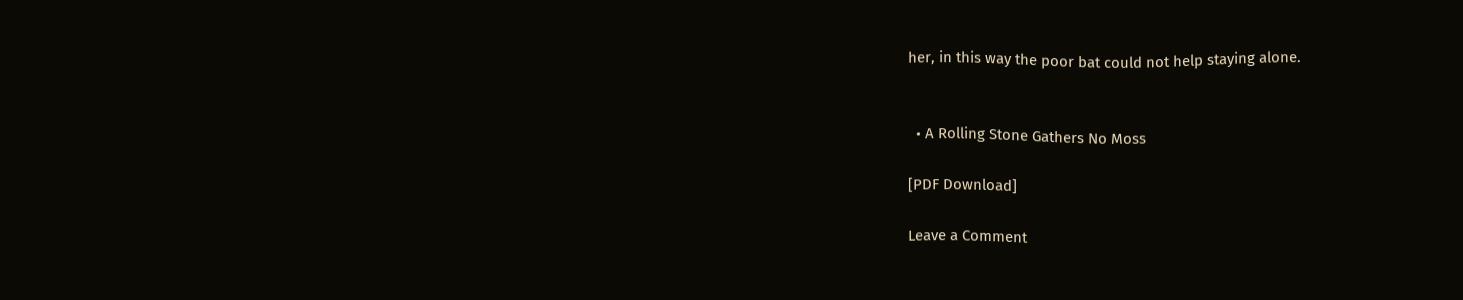her, in this way the poor bat could not help staying alone.


  • A Rolling Stone Gathers No Moss

[PDF Download]

Leave a Comment